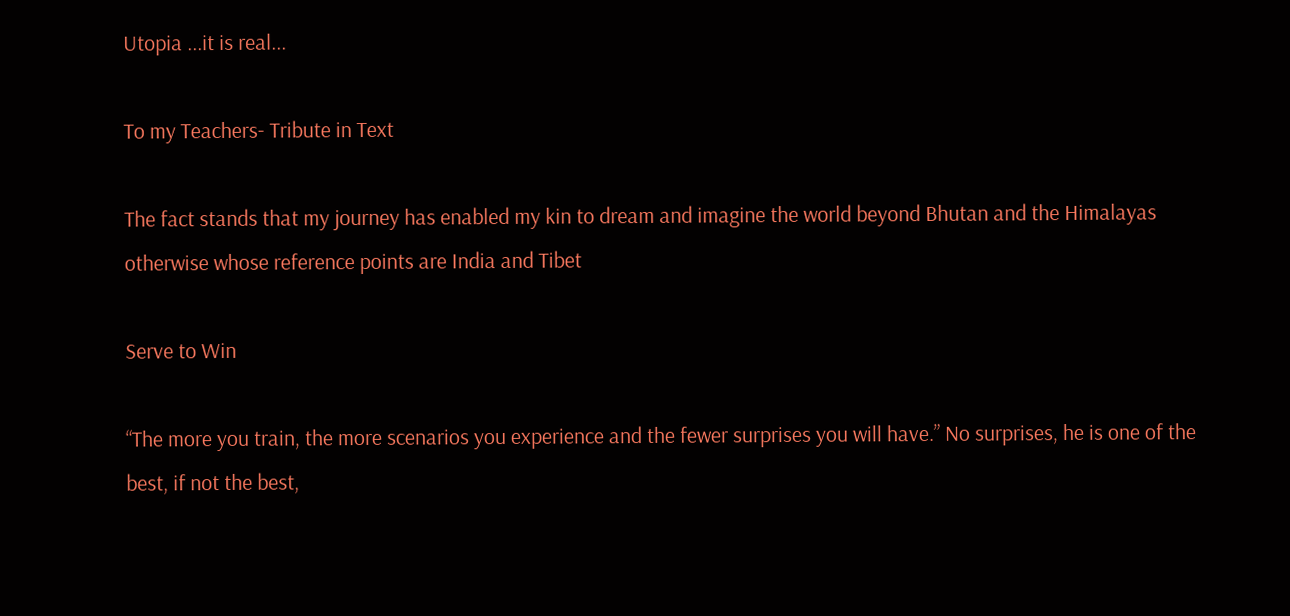Utopia ...it is real...

To my Teachers- Tribute in Text

The fact stands that my journey has enabled my kin to dream and imagine the world beyond Bhutan and the Himalayas otherwise whose reference points are India and Tibet

Serve to Win

“The more you train, the more scenarios you experience and the fewer surprises you will have.” No surprises, he is one of the best, if not the best,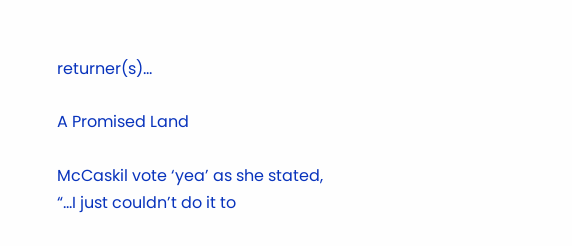returner(s)…

A Promised Land

McCaskil vote ‘yea’ as she stated, “…I just couldn’t do it to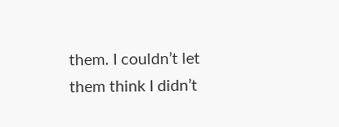them. I couldn’t let them think I didn’t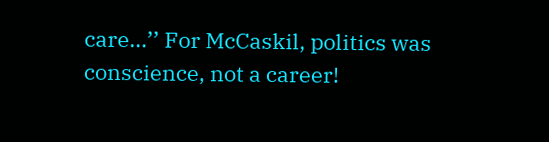care…’’ For McCaskil, politics was conscience, not a career!